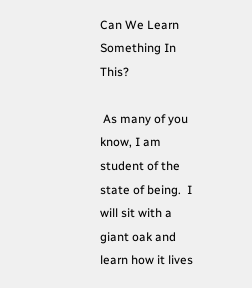Can We Learn Something In This?

 As many of you know, I am student of the state of being.  I will sit with a giant oak and learn how it lives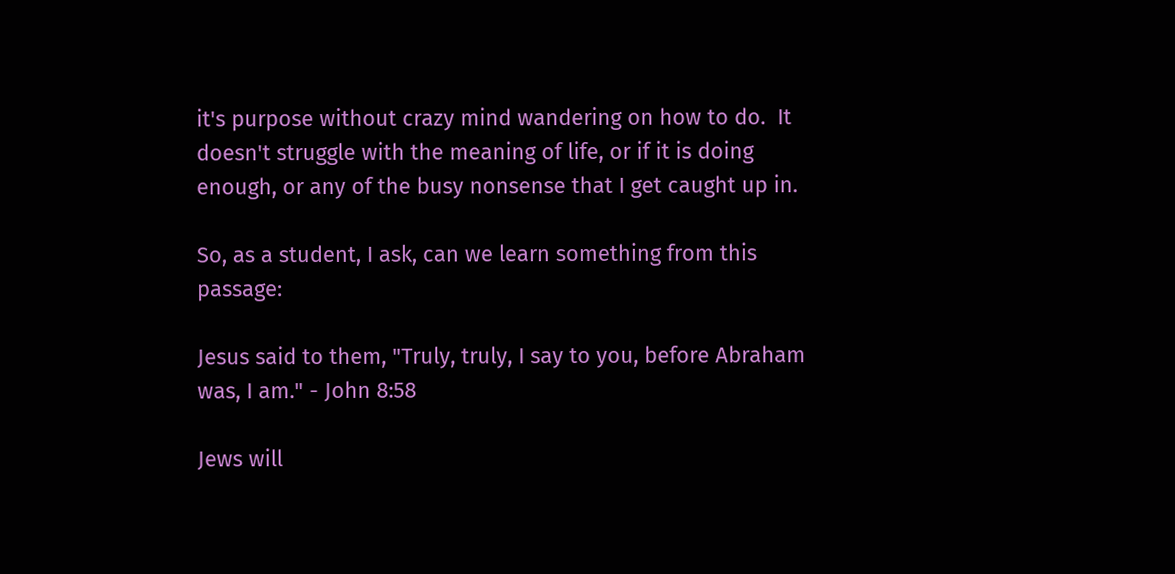it's purpose without crazy mind wandering on how to do.  It doesn't struggle with the meaning of life, or if it is doing enough, or any of the busy nonsense that I get caught up in.

So, as a student, I ask, can we learn something from this passage:

Jesus said to them, "Truly, truly, I say to you, before Abraham was, I am." - John 8:58

Jews will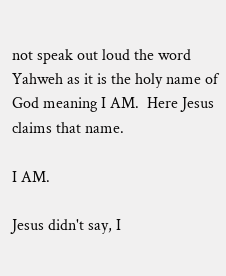not speak out loud the word Yahweh as it is the holy name of God meaning I AM.  Here Jesus claims that name.

I AM.

Jesus didn't say, I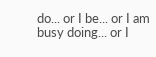do... or I be... or I am busy doing... or I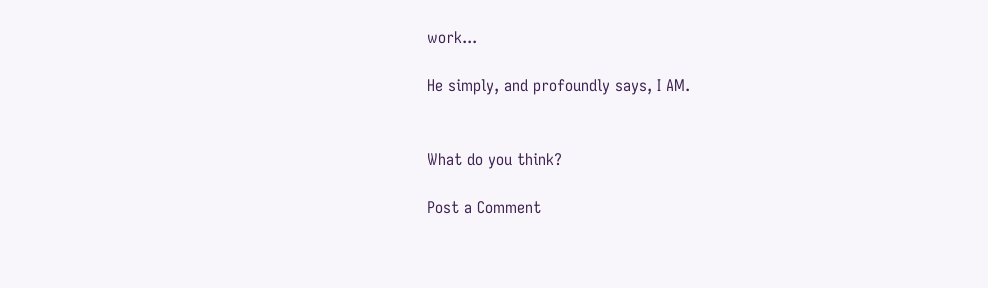work...

He simply, and profoundly says, I AM.


What do you think?

Post a Comment